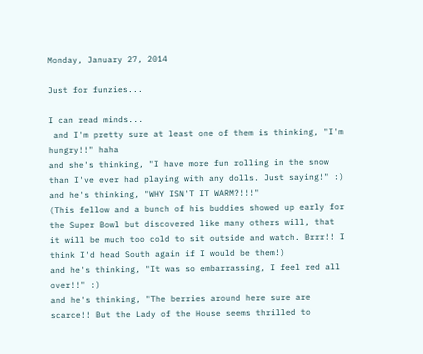Monday, January 27, 2014

Just for funzies...

I can read minds...
 and I'm pretty sure at least one of them is thinking, "I'm hungry!!" haha
and she's thinking, "I have more fun rolling in the snow than I've ever had playing with any dolls. Just saying!" :)
and he's thinking, "WHY ISN'T IT WARM?!!!"
(This fellow and a bunch of his buddies showed up early for the Super Bowl but discovered like many others will, that it will be much too cold to sit outside and watch. Brrr!! I think I'd head South again if I would be them!)
and he's thinking, "It was so embarrassing, I feel red all over!!" :)
and he's thinking, "The berries around here sure are scarce!! But the Lady of the House seems thrilled to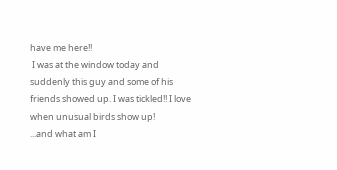have me here!!
 I was at the window today and suddenly this guy and some of his friends showed up. I was tickled!! I love when unusual birds show up!
...and what am I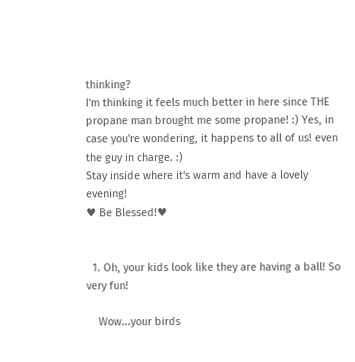thinking?
I'm thinking it feels much better in here since THE propane man brought me some propane! :) Yes, in case you're wondering, it happens to all of us! even the guy in charge. :)
Stay inside where it's warm and have a lovely evening!
♥ Be Blessed!♥


  1. Oh, your kids look like they are having a ball! So very fun!

    Wow...your birds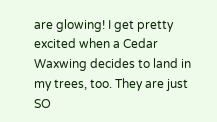are glowing! I get pretty excited when a Cedar Waxwing decides to land in my trees, too. They are just SO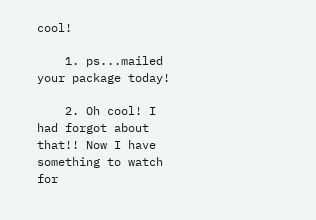cool!

    1. ps...mailed your package today!

    2. Oh cool! I had forgot about that!! Now I have something to watch for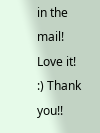in the mail! Love it! :) Thank you!!